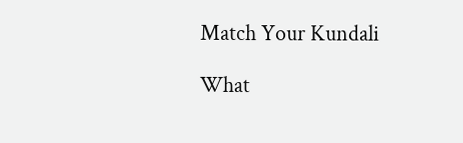Match Your Kundali

What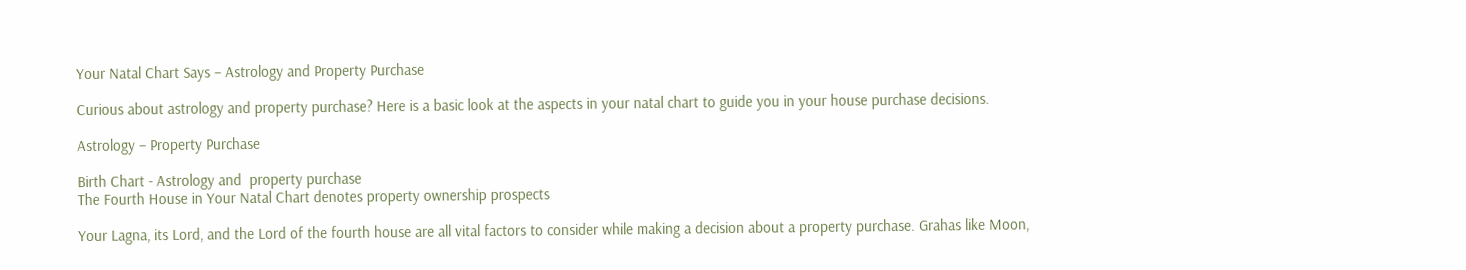Your Natal Chart Says – Astrology and Property Purchase

Curious about astrology and property purchase? Here is a basic look at the aspects in your natal chart to guide you in your house purchase decisions.

Astrology – Property Purchase

Birth Chart - Astrology and  property purchase
The Fourth House in Your Natal Chart denotes property ownership prospects

Your Lagna, its Lord, and the Lord of the fourth house are all vital factors to consider while making a decision about a property purchase. Grahas like Moon,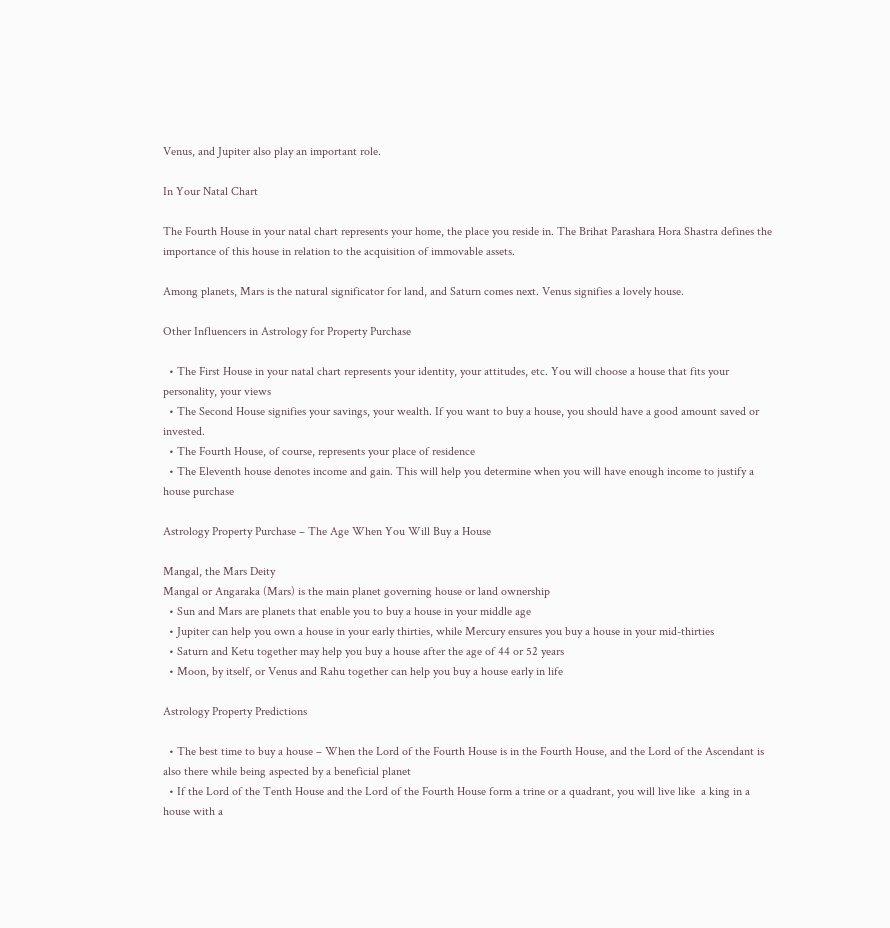Venus, and Jupiter also play an important role.

In Your Natal Chart

The Fourth House in your natal chart represents your home, the place you reside in. The Brihat Parashara Hora Shastra defines the importance of this house in relation to the acquisition of immovable assets.

Among planets, Mars is the natural significator for land, and Saturn comes next. Venus signifies a lovely house.

Other Influencers in Astrology for Property Purchase

  • The First House in your natal chart represents your identity, your attitudes, etc. You will choose a house that fits your personality, your views
  • The Second House signifies your savings, your wealth. If you want to buy a house, you should have a good amount saved or invested.
  • The Fourth House, of course, represents your place of residence
  • The Eleventh house denotes income and gain. This will help you determine when you will have enough income to justify a house purchase

Astrology Property Purchase – The Age When You Will Buy a House

Mangal, the Mars Deity
Mangal or Angaraka (Mars) is the main planet governing house or land ownership
  • Sun and Mars are planets that enable you to buy a house in your middle age
  • Jupiter can help you own a house in your early thirties, while Mercury ensures you buy a house in your mid-thirties
  • Saturn and Ketu together may help you buy a house after the age of 44 or 52 years
  • Moon, by itself, or Venus and Rahu together can help you buy a house early in life

Astrology Property Predictions

  • The best time to buy a house – When the Lord of the Fourth House is in the Fourth House, and the Lord of the Ascendant is also there while being aspected by a beneficial planet
  • If the Lord of the Tenth House and the Lord of the Fourth House form a trine or a quadrant, you will live like  a king in a house with a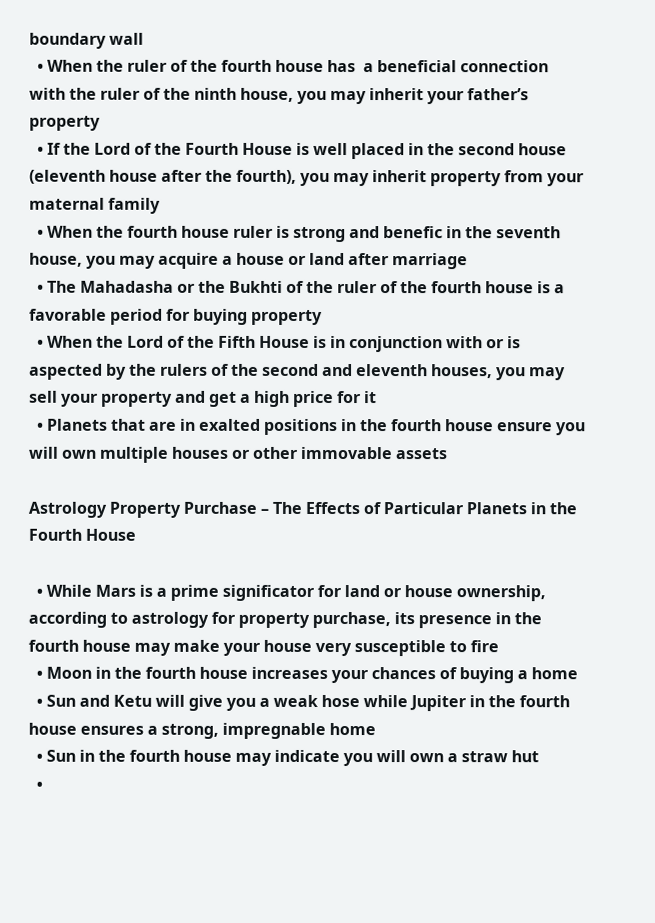boundary wall
  • When the ruler of the fourth house has  a beneficial connection with the ruler of the ninth house, you may inherit your father’s property
  • If the Lord of the Fourth House is well placed in the second house (eleventh house after the fourth), you may inherit property from your maternal family
  • When the fourth house ruler is strong and benefic in the seventh house, you may acquire a house or land after marriage
  • The Mahadasha or the Bukhti of the ruler of the fourth house is a favorable period for buying property
  • When the Lord of the Fifth House is in conjunction with or is aspected by the rulers of the second and eleventh houses, you may sell your property and get a high price for it
  • Planets that are in exalted positions in the fourth house ensure you will own multiple houses or other immovable assets

Astrology Property Purchase – The Effects of Particular Planets in the Fourth House

  • While Mars is a prime significator for land or house ownership, according to astrology for property purchase, its presence in the fourth house may make your house very susceptible to fire
  • Moon in the fourth house increases your chances of buying a home
  • Sun and Ketu will give you a weak hose while Jupiter in the fourth house ensures a strong, impregnable home
  • Sun in the fourth house may indicate you will own a straw hut
  •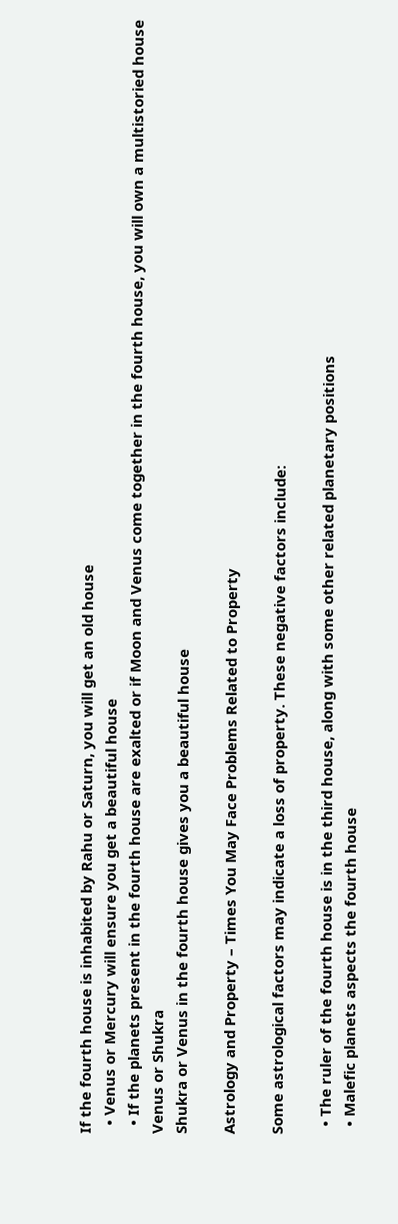If the fourth house is inhabited by Rahu or Saturn, you will get an old house
  • Venus or Mercury will ensure you get a beautiful house
  • If the planets present in the fourth house are exalted or if Moon and Venus come together in the fourth house, you will own a multistoried house
Venus or Shukra
Shukra or Venus in the fourth house gives you a beautiful house

Astrology and Property – Times You May Face Problems Related to Property

Some astrological factors may indicate a loss of property. These negative factors include:

  • The ruler of the fourth house is in the third house, along with some other related planetary positions
  • Malefic planets aspects the fourth house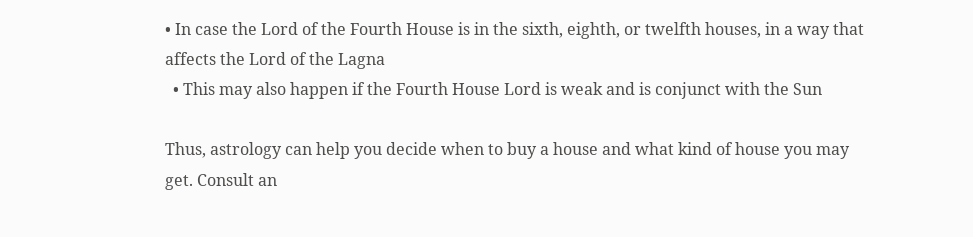• In case the Lord of the Fourth House is in the sixth, eighth, or twelfth houses, in a way that affects the Lord of the Lagna
  • This may also happen if the Fourth House Lord is weak and is conjunct with the Sun

Thus, astrology can help you decide when to buy a house and what kind of house you may get. Consult an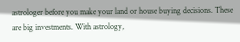astrologer before you make your land or house buying decisions. These are big investments. With astrology,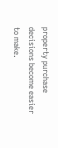property purchase decisions become easier to make.